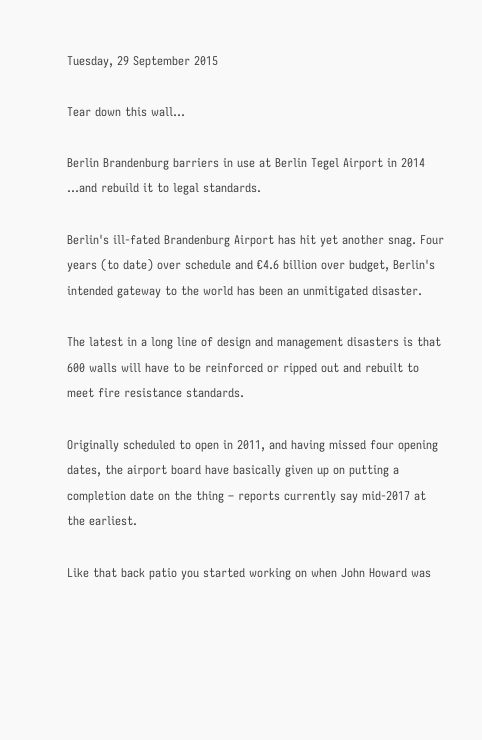Tuesday, 29 September 2015

Tear down this wall...

Berlin Brandenburg barriers in use at Berlin Tegel Airport in 2014
...and rebuild it to legal standards.

Berlin's ill-fated Brandenburg Airport has hit yet another snag. Four years (to date) over schedule and €4.6 billion over budget, Berlin's intended gateway to the world has been an unmitigated disaster.

The latest in a long line of design and management disasters is that 600 walls will have to be reinforced or ripped out and rebuilt to meet fire resistance standards.

Originally scheduled to open in 2011, and having missed four opening dates, the airport board have basically given up on putting a completion date on the thing – reports currently say mid-2017 at the earliest.

Like that back patio you started working on when John Howard was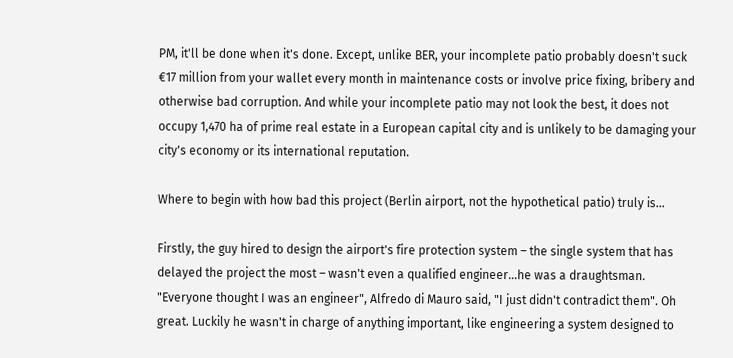PM, it'll be done when it's done. Except, unlike BER, your incomplete patio probably doesn't suck €17 million from your wallet every month in maintenance costs or involve price fixing, bribery and otherwise bad corruption. And while your incomplete patio may not look the best, it does not occupy 1,470 ha of prime real estate in a European capital city and is unlikely to be damaging your city's economy or its international reputation.

Where to begin with how bad this project (Berlin airport, not the hypothetical patio) truly is...

Firstly, the guy hired to design the airport's fire protection system – the single system that has delayed the project the most – wasn't even a qualified engineer...he was a draughtsman. "Everyone thought I was an engineer", Alfredo di Mauro said, "I just didn't contradict them". Oh great. Luckily he wasn't in charge of anything important, like engineering a system designed to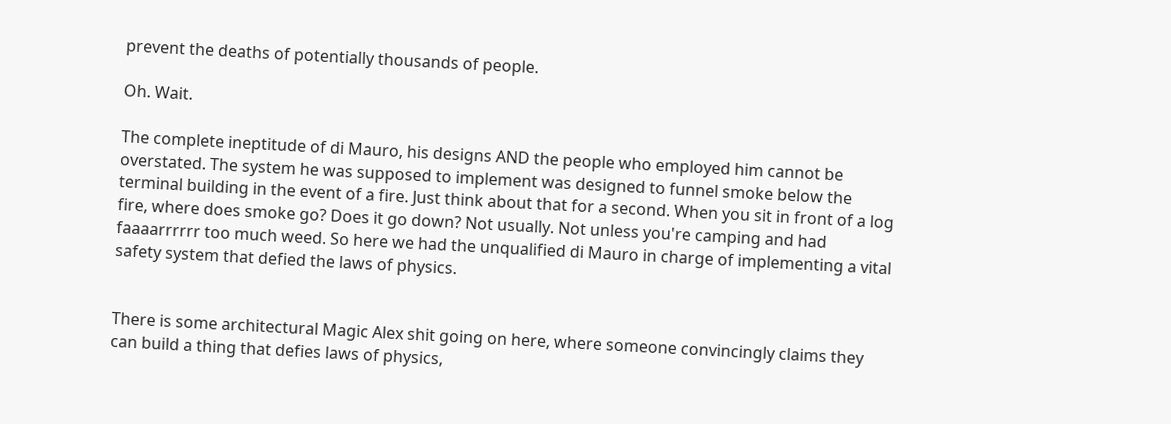prevent the deaths of potentially thousands of people.

Oh. Wait.

The complete ineptitude of di Mauro, his designs AND the people who employed him cannot be overstated. The system he was supposed to implement was designed to funnel smoke below the terminal building in the event of a fire. Just think about that for a second. When you sit in front of a log fire, where does smoke go? Does it go down? Not usually. Not unless you're camping and had faaaarrrrrr too much weed. So here we had the unqualified di Mauro in charge of implementing a vital safety system that defied the laws of physics.


There is some architectural Magic Alex shit going on here, where someone convincingly claims they can build a thing that defies laws of physics,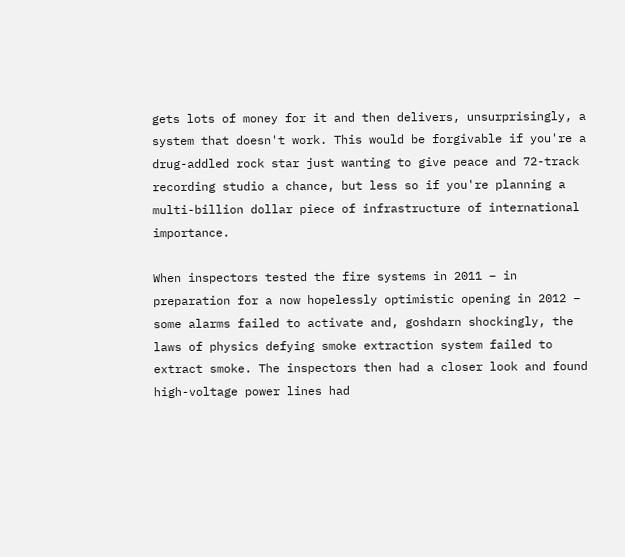gets lots of money for it and then delivers, unsurprisingly, a system that doesn't work. This would be forgivable if you're a drug-addled rock star just wanting to give peace and 72-track recording studio a chance, but less so if you're planning a multi-billion dollar piece of infrastructure of international importance.

When inspectors tested the fire systems in 2011 – in preparation for a now hopelessly optimistic opening in 2012 – some alarms failed to activate and, goshdarn shockingly, the laws of physics defying smoke extraction system failed to extract smoke. The inspectors then had a closer look and found high-voltage power lines had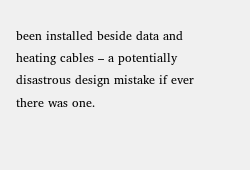been installed beside data and heating cables – a potentially disastrous design mistake if ever there was one.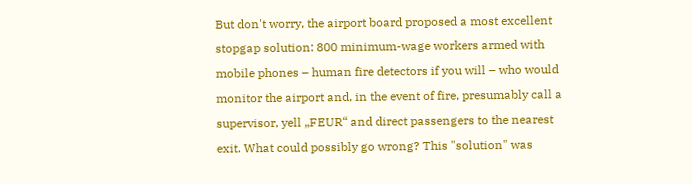But don't worry, the airport board proposed a most excellent stopgap solution: 800 minimum-wage workers armed with mobile phones – human fire detectors if you will – who would monitor the airport and, in the event of fire, presumably call a supervisor, yell „FEUR“ and direct passengers to the nearest exit. What could possibly go wrong? This "solution" was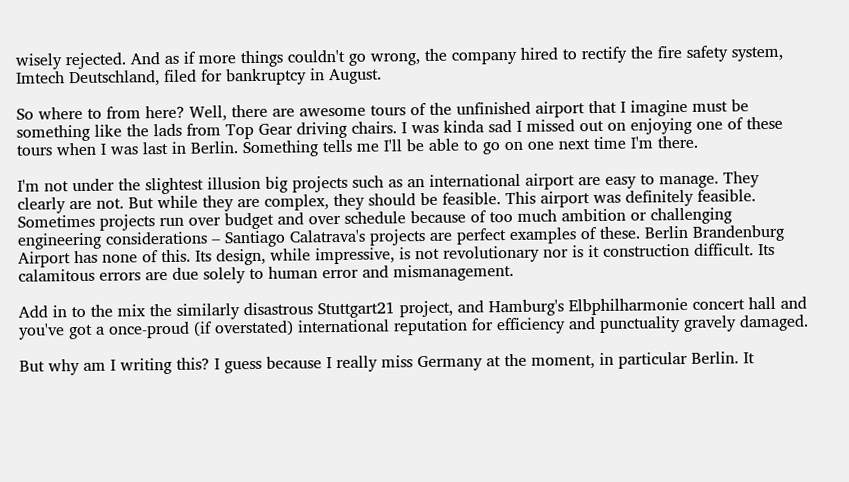wisely rejected. And as if more things couldn't go wrong, the company hired to rectify the fire safety system, Imtech Deutschland, filed for bankruptcy in August.

So where to from here? Well, there are awesome tours of the unfinished airport that I imagine must be something like the lads from Top Gear driving chairs. I was kinda sad I missed out on enjoying one of these tours when I was last in Berlin. Something tells me I'll be able to go on one next time I'm there.

I'm not under the slightest illusion big projects such as an international airport are easy to manage. They clearly are not. But while they are complex, they should be feasible. This airport was definitely feasible. Sometimes projects run over budget and over schedule because of too much ambition or challenging engineering considerations – Santiago Calatrava's projects are perfect examples of these. Berlin Brandenburg Airport has none of this. Its design, while impressive, is not revolutionary nor is it construction difficult. Its calamitous errors are due solely to human error and mismanagement.

Add in to the mix the similarly disastrous Stuttgart21 project, and Hamburg's Elbphilharmonie concert hall and you've got a once-proud (if overstated) international reputation for efficiency and punctuality gravely damaged.

But why am I writing this? I guess because I really miss Germany at the moment, in particular Berlin. It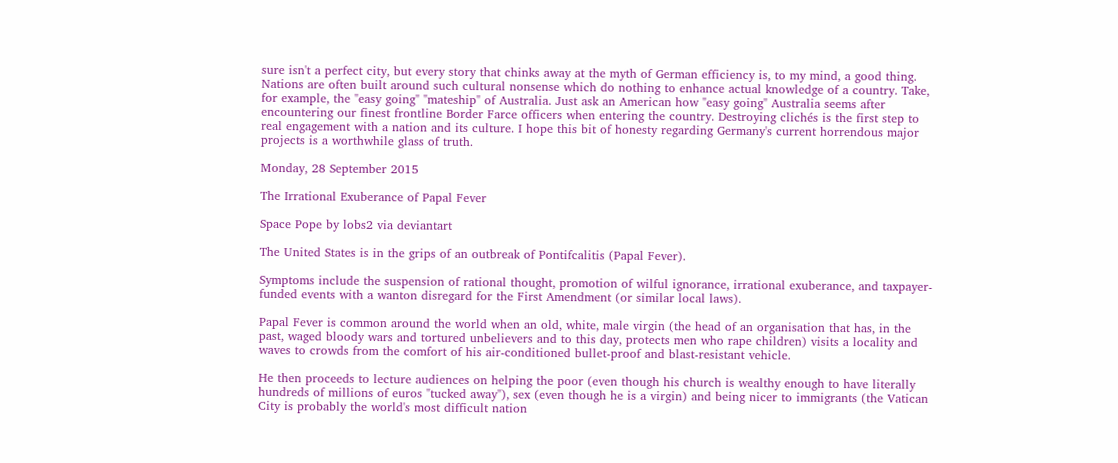sure isn't a perfect city, but every story that chinks away at the myth of German efficiency is, to my mind, a good thing. Nations are often built around such cultural nonsense which do nothing to enhance actual knowledge of a country. Take, for example, the "easy going" "mateship" of Australia. Just ask an American how "easy going" Australia seems after encountering our finest frontline Border Farce officers when entering the country. Destroying clichés is the first step to real engagement with a nation and its culture. I hope this bit of honesty regarding Germany's current horrendous major projects is a worthwhile glass of truth.

Monday, 28 September 2015

The Irrational Exuberance of Papal Fever

Space Pope by lobs2 via deviantart

The United States is in the grips of an outbreak of Pontifcalitis (Papal Fever).

Symptoms include the suspension of rational thought, promotion of wilful ignorance, irrational exuberance, and taxpayer-funded events with a wanton disregard for the First Amendment (or similar local laws).

Papal Fever is common around the world when an old, white, male virgin (the head of an organisation that has, in the past, waged bloody wars and tortured unbelievers and to this day, protects men who rape children) visits a locality and waves to crowds from the comfort of his air-conditioned bullet-proof and blast-resistant vehicle.

He then proceeds to lecture audiences on helping the poor (even though his church is wealthy enough to have literally hundreds of millions of euros "tucked away"), sex (even though he is a virgin) and being nicer to immigrants (the Vatican City is probably the world's most difficult nation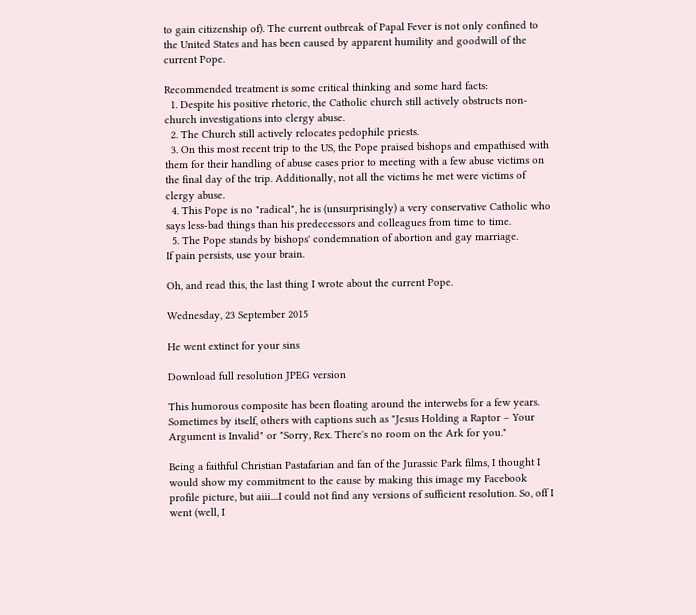to gain citizenship of). The current outbreak of Papal Fever is not only confined to the United States and has been caused by apparent humility and goodwill of the current Pope.

Recommended treatment is some critical thinking and some hard facts:
  1. Despite his positive rhetoric, the Catholic church still actively obstructs non-church investigations into clergy abuse.
  2. The Church still actively relocates pedophile priests.
  3. On this most recent trip to the US, the Pope praised bishops and empathised with them for their handling of abuse cases prior to meeting with a few abuse victims on the final day of the trip. Additionally, not all the victims he met were victims of clergy abuse.
  4. This Pope is no "radical", he is (unsurprisingly) a very conservative Catholic who says less-bad things than his predecessors and colleagues from time to time.
  5. The Pope stands by bishops' condemnation of abortion and gay marriage.
If pain persists, use your brain.

Oh, and read this, the last thing I wrote about the current Pope.

Wednesday, 23 September 2015

He went extinct for your sins

Download full resolution JPEG version

This humorous composite has been floating around the interwebs for a few years. Sometimes by itself, others with captions such as "Jesus Holding a Raptor – Your Argument is Invalid" or "Sorry, Rex. There's no room on the Ark for you."

Being a faithful Christian Pastafarian and fan of the Jurassic Park films, I thought I would show my commitment to the cause by making this image my Facebook profile picture, but aiii....I could not find any versions of sufficient resolution. So, off I went (well, I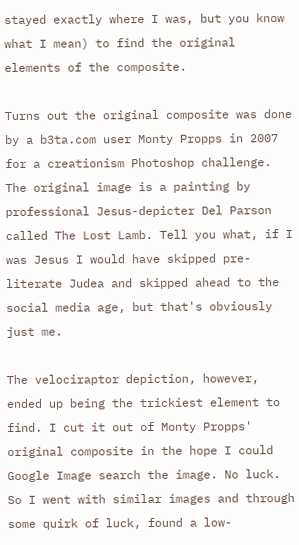stayed exactly where I was, but you know what I mean) to find the original elements of the composite.

Turns out the original composite was done by a b3ta.com user Monty Propps in 2007 for a creationism Photoshop challenge. The original image is a painting by professional Jesus-depicter Del Parson called The Lost Lamb. Tell you what, if I was Jesus I would have skipped pre-literate Judea and skipped ahead to the social media age, but that's obviously just me.

The velociraptor depiction, however, ended up being the trickiest element to find. I cut it out of Monty Propps' original composite in the hope I could Google Image search the image. No luck. So I went with similar images and through some quirk of luck, found a low-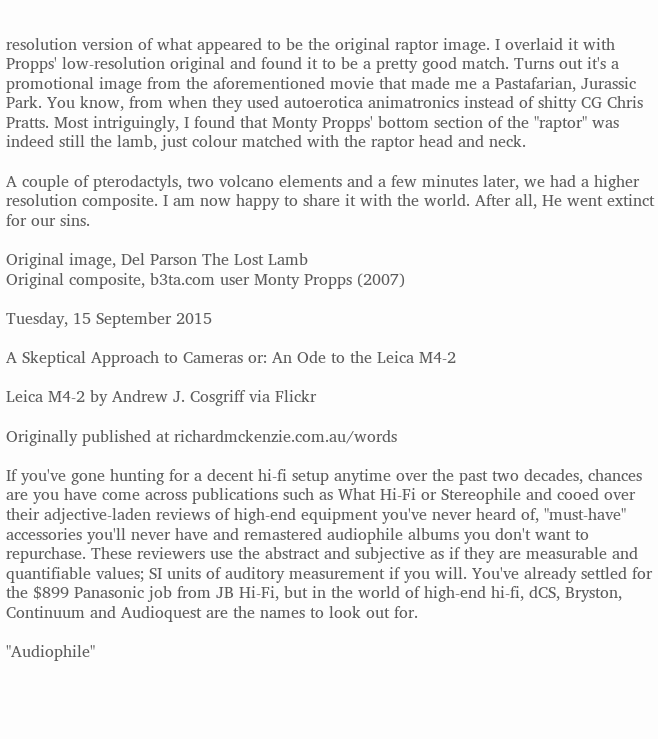resolution version of what appeared to be the original raptor image. I overlaid it with Propps' low-resolution original and found it to be a pretty good match. Turns out it's a promotional image from the aforementioned movie that made me a Pastafarian, Jurassic Park. You know, from when they used autoerotica animatronics instead of shitty CG Chris Pratts. Most intriguingly, I found that Monty Propps' bottom section of the "raptor" was indeed still the lamb, just colour matched with the raptor head and neck.

A couple of pterodactyls, two volcano elements and a few minutes later, we had a higher resolution composite. I am now happy to share it with the world. After all, He went extinct for our sins.

Original image, Del Parson The Lost Lamb
Original composite, b3ta.com user Monty Propps (2007)

Tuesday, 15 September 2015

A Skeptical Approach to Cameras or: An Ode to the Leica M4-2

Leica M4-2 by Andrew J. Cosgriff via Flickr

Originally published at richardmckenzie.com.au/words

If you've gone hunting for a decent hi-fi setup anytime over the past two decades, chances are you have come across publications such as What Hi-Fi or Stereophile and cooed over their adjective-laden reviews of high-end equipment you've never heard of, "must-have" accessories you'll never have and remastered audiophile albums you don't want to repurchase. These reviewers use the abstract and subjective as if they are measurable and quantifiable values; SI units of auditory measurement if you will. You've already settled for the $899 Panasonic job from JB Hi-Fi, but in the world of high-end hi-fi, dCS, Bryston, Continuum and Audioquest are the names to look out for.

"Audiophile"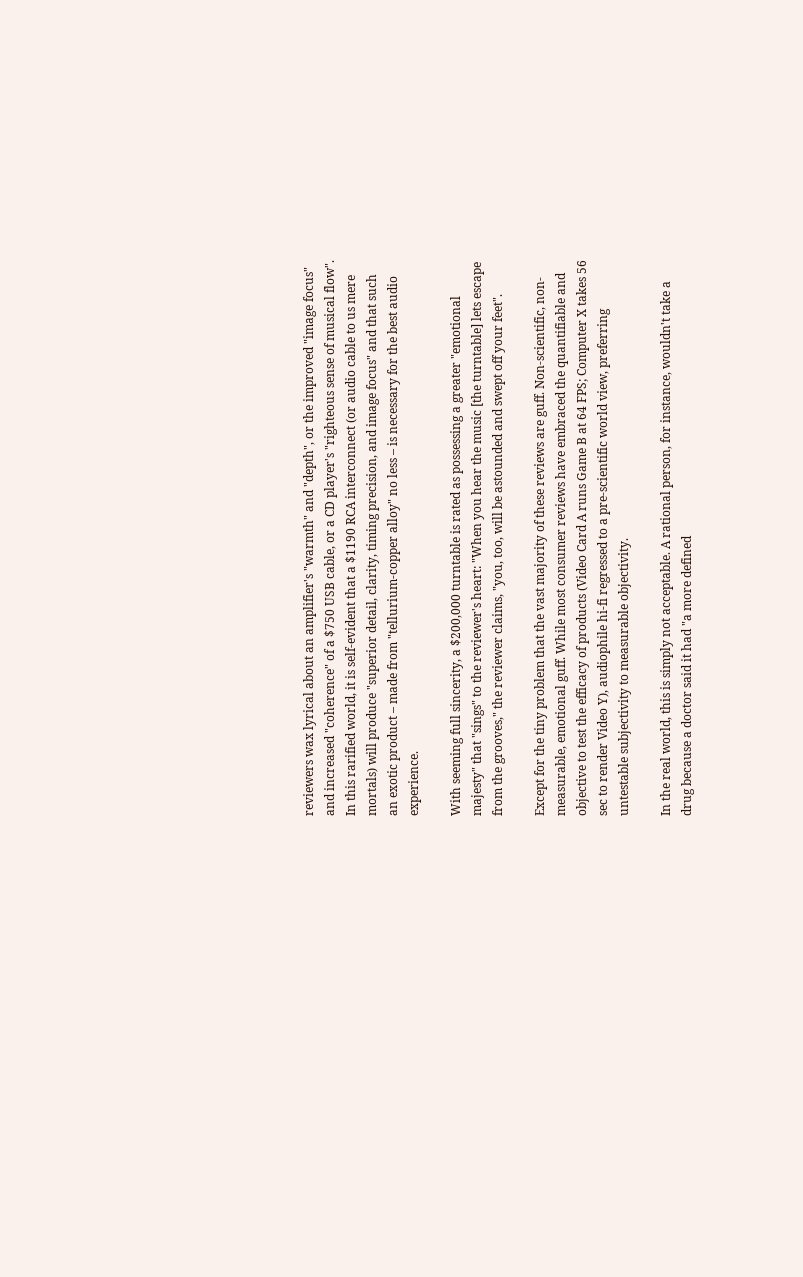reviewers wax lyrical about an amplifier's "warmth" and "depth", or the improved "image focus" and increased "coherence" of a $750 USB cable, or a CD player's "righteous sense of musical flow". In this rarified world, it is self-evident that a $1190 RCA interconnect (or audio cable to us mere mortals) will produce "superior detail, clarity, timing precision, and image focus" and that such an exotic product – made from "tellurium-copper alloy" no less – is necessary for the best audio experience.

With seeming full sincerity, a $200,000 turntable is rated as possessing a greater "emotional majesty" that "sings" to the reviewer's heart: "When you hear the music [the turntable] lets escape from the grooves," the reviewer claims, "you, too, will be astounded and swept off your feet".

Except for the tiny problem that the vast majority of these reviews are guff. Non-scientific, non-measurable, emotional guff. While most consumer reviews have embraced the quantifiable and objective to test the efficacy of products (Video Card A runs Game B at 64 FPS; Computer X takes 56 sec to render Video Y), audiophile hi-fi regressed to a pre-scientific world view, preferring untestable subjectivity to measurable objectivity.

In the real world, this is simply not acceptable. A rational person, for instance, wouldn't take a drug because a doctor said it had "a more defined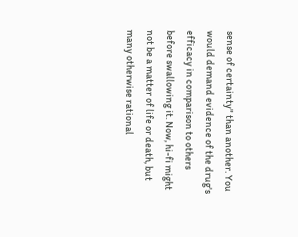sense of certainty" than another. You would demand evidence of the drug's efficacy in comparison to others before swallowing it. Now, hi-fi might not be a matter of life or death, but many otherwise rational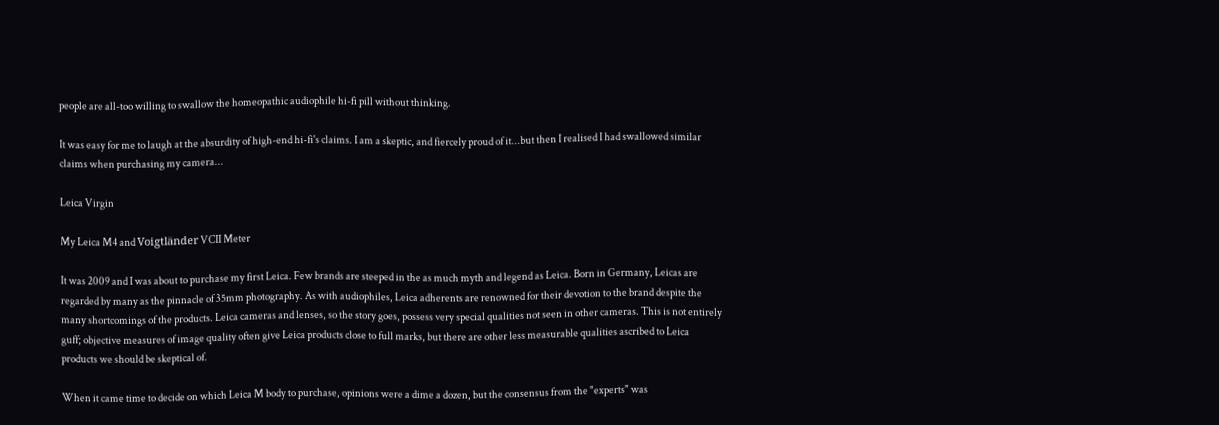people are all-too willing to swallow the homeopathic audiophile hi-fi pill without thinking.

It was easy for me to laugh at the absurdity of high-end hi-fi's claims. I am a skeptic, and fiercely proud of it...but then I realised I had swallowed similar claims when purchasing my camera...

Leica Virgin

My Leica M4 and Voigtländer VCII Meter

It was 2009 and I was about to purchase my first Leica. Few brands are steeped in the as much myth and legend as Leica. Born in Germany, Leicas are regarded by many as the pinnacle of 35mm photography. As with audiophiles, Leica adherents are renowned for their devotion to the brand despite the many shortcomings of the products. Leica cameras and lenses, so the story goes, possess very special qualities not seen in other cameras. This is not entirely guff; objective measures of image quality often give Leica products close to full marks, but there are other less measurable qualities ascribed to Leica products we should be skeptical of.

When it came time to decide on which Leica M body to purchase, opinions were a dime a dozen, but the consensus from the "experts" was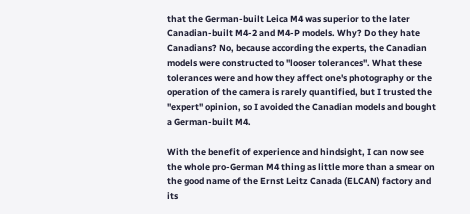that the German-built Leica M4 was superior to the later Canadian-built M4-2 and M4-P models. Why? Do they hate Canadians? No, because according the experts, the Canadian models were constructed to "looser tolerances". What these tolerances were and how they affect one's photography or the operation of the camera is rarely quantified, but I trusted the "expert" opinion, so I avoided the Canadian models and bought a German-built M4.

With the benefit of experience and hindsight, I can now see the whole pro-German M4 thing as little more than a smear on the good name of the Ernst Leitz Canada (ELCAN) factory and its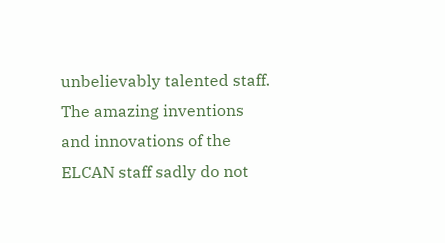unbelievably talented staff. The amazing inventions and innovations of the ELCAN staff sadly do not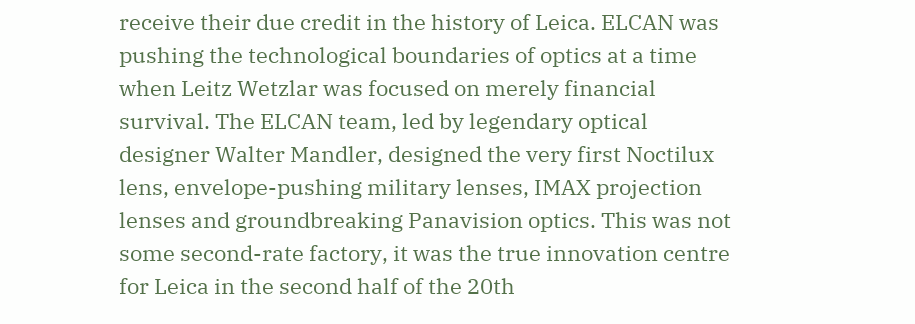receive their due credit in the history of Leica. ELCAN was pushing the technological boundaries of optics at a time when Leitz Wetzlar was focused on merely financial survival. The ELCAN team, led by legendary optical designer Walter Mandler, designed the very first Noctilux lens, envelope-pushing military lenses, IMAX projection lenses and groundbreaking Panavision optics. This was not some second-rate factory, it was the true innovation centre for Leica in the second half of the 20th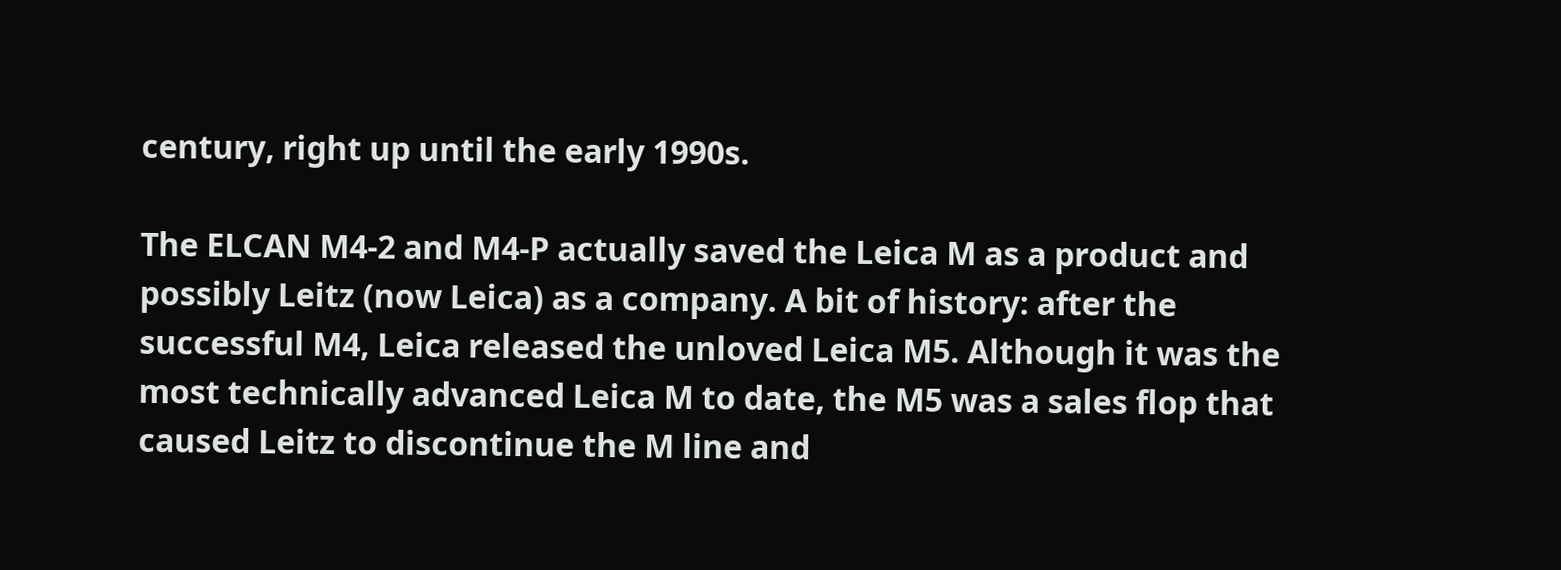century, right up until the early 1990s.

The ELCAN M4-2 and M4-P actually saved the Leica M as a product and possibly Leitz (now Leica) as a company. A bit of history: after the successful M4, Leica released the unloved Leica M5. Although it was the most technically advanced Leica M to date, the M5 was a sales flop that caused Leitz to discontinue the M line and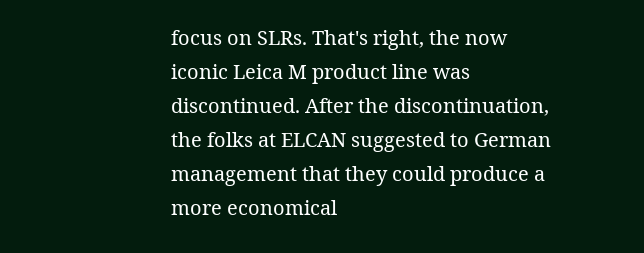focus on SLRs. That's right, the now iconic Leica M product line was discontinued. After the discontinuation, the folks at ELCAN suggested to German management that they could produce a more economical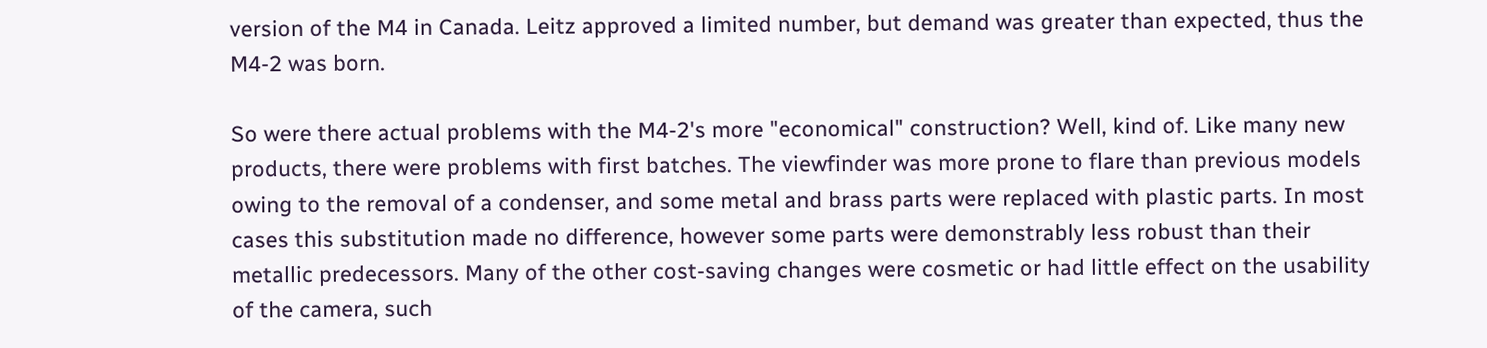version of the M4 in Canada. Leitz approved a limited number, but demand was greater than expected, thus the M4-2 was born.

So were there actual problems with the M4-2's more "economical" construction? Well, kind of. Like many new products, there were problems with first batches. The viewfinder was more prone to flare than previous models owing to the removal of a condenser, and some metal and brass parts were replaced with plastic parts. In most cases this substitution made no difference, however some parts were demonstrably less robust than their metallic predecessors. Many of the other cost-saving changes were cosmetic or had little effect on the usability of the camera, such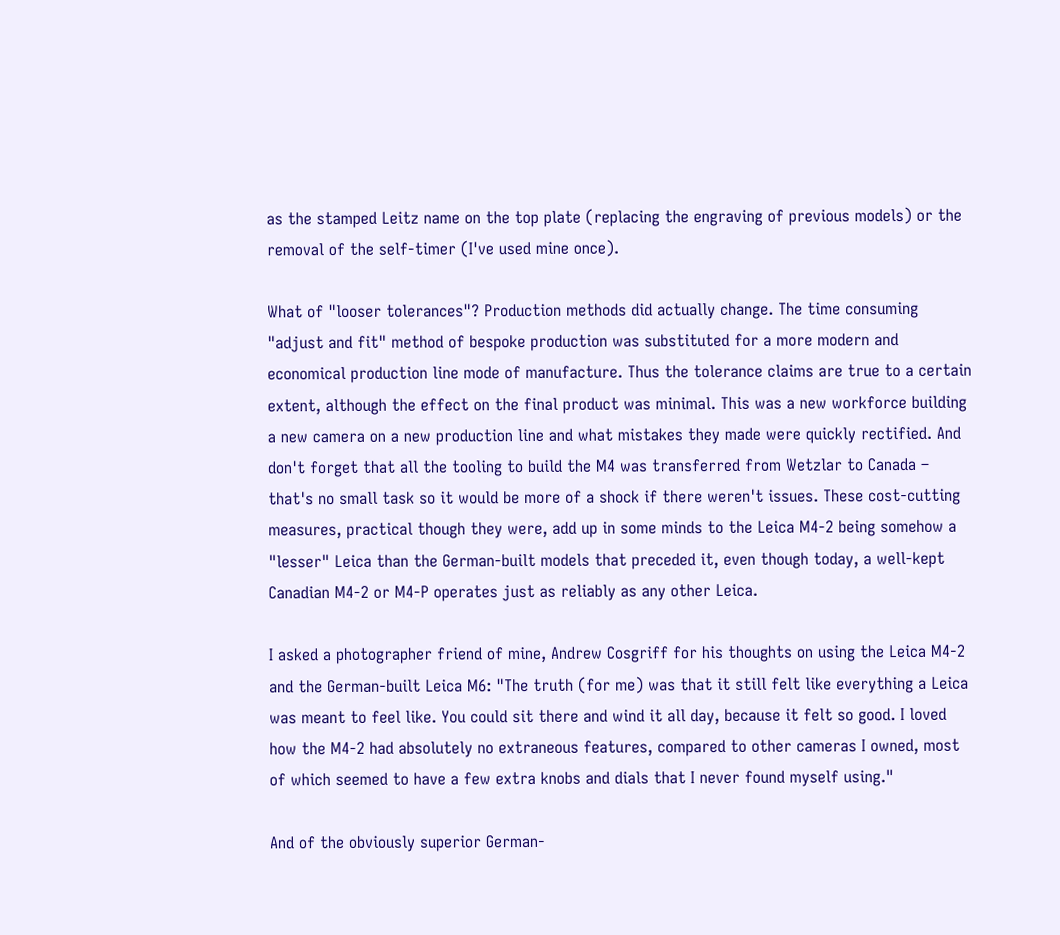as the stamped Leitz name on the top plate (replacing the engraving of previous models) or the removal of the self-timer (I've used mine once).

What of "looser tolerances"? Production methods did actually change. The time consuming "adjust and fit" method of bespoke production was substituted for a more modern and economical production line mode of manufacture. Thus the tolerance claims are true to a certain extent, although the effect on the final product was minimal. This was a new workforce building a new camera on a new production line and what mistakes they made were quickly rectified. And don't forget that all the tooling to build the M4 was transferred from Wetzlar to Canada – that's no small task so it would be more of a shock if there weren't issues. These cost-cutting measures, practical though they were, add up in some minds to the Leica M4-2 being somehow a "lesser" Leica than the German-built models that preceded it, even though today, a well-kept Canadian M4-2 or M4-P operates just as reliably as any other Leica.

I asked a photographer friend of mine, Andrew Cosgriff for his thoughts on using the Leica M4-2 and the German-built Leica M6: "The truth (for me) was that it still felt like everything a Leica was meant to feel like. You could sit there and wind it all day, because it felt so good. I loved how the M4-2 had absolutely no extraneous features, compared to other cameras I owned, most of which seemed to have a few extra knobs and dials that I never found myself using."

And of the obviously superior German-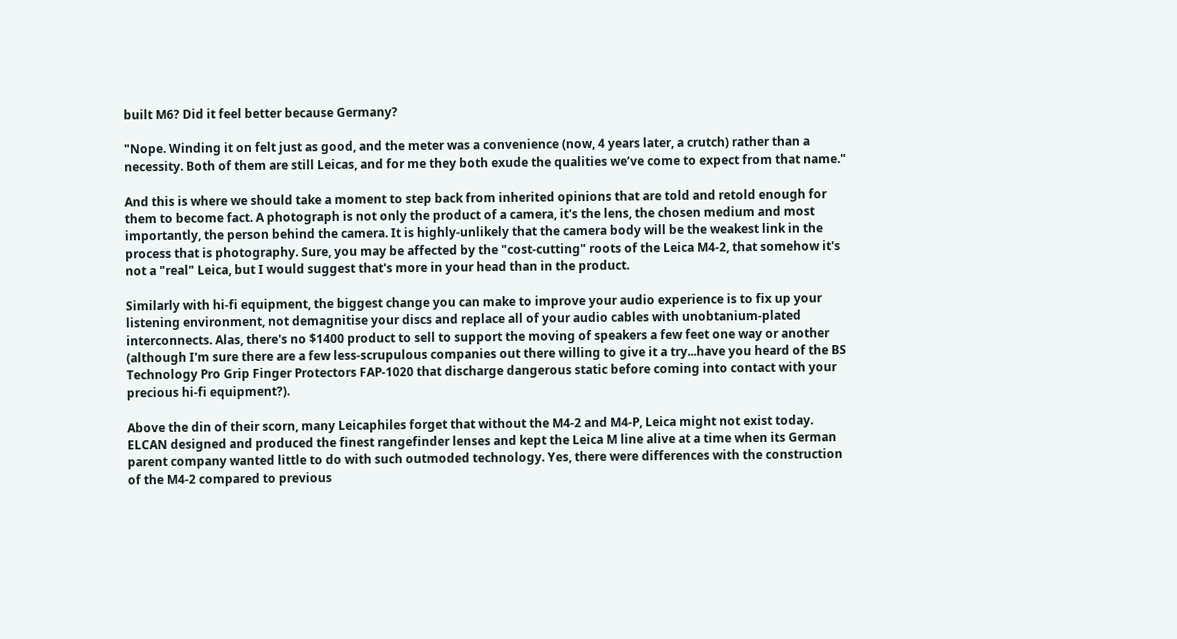built M6? Did it feel better because Germany?

"Nope. Winding it on felt just as good, and the meter was a convenience (now, 4 years later, a crutch) rather than a necessity. Both of them are still Leicas, and for me they both exude the qualities we’ve come to expect from that name."

And this is where we should take a moment to step back from inherited opinions that are told and retold enough for them to become fact. A photograph is not only the product of a camera, it's the lens, the chosen medium and most importantly, the person behind the camera. It is highly-unlikely that the camera body will be the weakest link in the process that is photography. Sure, you may be affected by the "cost-cutting" roots of the Leica M4-2, that somehow it's not a "real" Leica, but I would suggest that's more in your head than in the product.

Similarly with hi-fi equipment, the biggest change you can make to improve your audio experience is to fix up your listening environment, not demagnitise your discs and replace all of your audio cables with unobtanium-plated interconnects. Alas, there's no $1400 product to sell to support the moving of speakers a few feet one way or another (although I'm sure there are a few less-scrupulous companies out there willing to give it a try...have you heard of the BS Technology Pro Grip Finger Protectors FAP-1020 that discharge dangerous static before coming into contact with your precious hi-fi equipment?).

Above the din of their scorn, many Leicaphiles forget that without the M4-2 and M4-P, Leica might not exist today. ELCAN designed and produced the finest rangefinder lenses and kept the Leica M line alive at a time when its German parent company wanted little to do with such outmoded technology. Yes, there were differences with the construction of the M4-2 compared to previous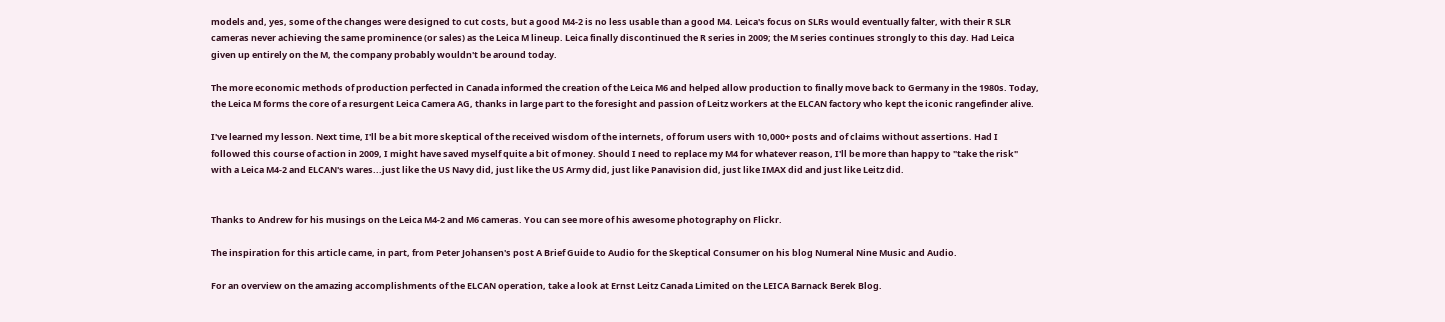models and, yes, some of the changes were designed to cut costs, but a good M4-2 is no less usable than a good M4. Leica's focus on SLRs would eventually falter, with their R SLR cameras never achieving the same prominence (or sales) as the Leica M lineup. Leica finally discontinued the R series in 2009; the M series continues strongly to this day. Had Leica given up entirely on the M, the company probably wouldn't be around today.

The more economic methods of production perfected in Canada informed the creation of the Leica M6 and helped allow production to finally move back to Germany in the 1980s. Today, the Leica M forms the core of a resurgent Leica Camera AG, thanks in large part to the foresight and passion of Leitz workers at the ELCAN factory who kept the iconic rangefinder alive.

I've learned my lesson. Next time, I'll be a bit more skeptical of the received wisdom of the internets, of forum users with 10,000+ posts and of claims without assertions. Had I followed this course of action in 2009, I might have saved myself quite a bit of money. Should I need to replace my M4 for whatever reason, I'll be more than happy to "take the risk" with a Leica M4-2 and ELCAN's wares...just like the US Navy did, just like the US Army did, just like Panavision did, just like IMAX did and just like Leitz did.


Thanks to Andrew for his musings on the Leica M4-2 and M6 cameras. You can see more of his awesome photography on Flickr.

The inspiration for this article came, in part, from Peter Johansen's post A Brief Guide to Audio for the Skeptical Consumer on his blog Numeral Nine Music and Audio.

For an overview on the amazing accomplishments of the ELCAN operation, take a look at Ernst Leitz Canada Limited on the LEICA Barnack Berek Blog.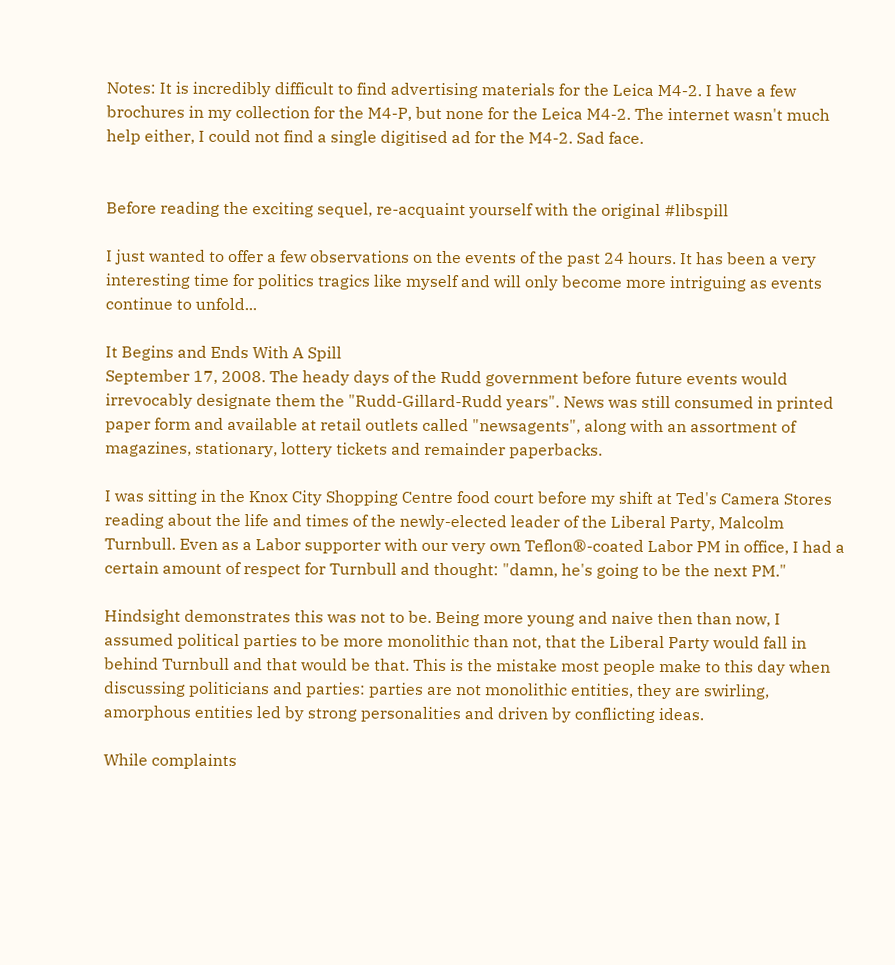Notes: It is incredibly difficult to find advertising materials for the Leica M4-2. I have a few brochures in my collection for the M4-P, but none for the Leica M4-2. The internet wasn't much help either, I could not find a single digitised ad for the M4-2. Sad face.


Before reading the exciting sequel, re-acquaint yourself with the original #libspill

I just wanted to offer a few observations on the events of the past 24 hours. It has been a very interesting time for politics tragics like myself and will only become more intriguing as events continue to unfold...

It Begins and Ends With A Spill
September 17, 2008. The heady days of the Rudd government before future events would irrevocably designate them the "Rudd-Gillard-Rudd years". News was still consumed in printed paper form and available at retail outlets called "newsagents", along with an assortment of magazines, stationary, lottery tickets and remainder paperbacks.

I was sitting in the Knox City Shopping Centre food court before my shift at Ted's Camera Stores reading about the life and times of the newly-elected leader of the Liberal Party, Malcolm Turnbull. Even as a Labor supporter with our very own Teflon®-coated Labor PM in office, I had a certain amount of respect for Turnbull and thought: "damn, he's going to be the next PM."

Hindsight demonstrates this was not to be. Being more young and naive then than now, I assumed political parties to be more monolithic than not, that the Liberal Party would fall in behind Turnbull and that would be that. This is the mistake most people make to this day when discussing politicians and parties: parties are not monolithic entities, they are swirling, amorphous entities led by strong personalities and driven by conflicting ideas.

While complaints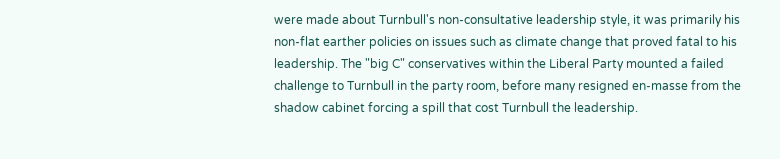were made about Turnbull's non-consultative leadership style, it was primarily his non-flat earther policies on issues such as climate change that proved fatal to his leadership. The "big C" conservatives within the Liberal Party mounted a failed challenge to Turnbull in the party room, before many resigned en-masse from the shadow cabinet forcing a spill that cost Turnbull the leadership.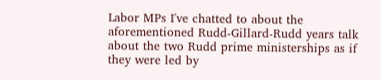Labor MPs I've chatted to about the aforementioned Rudd-Gillard-Rudd years talk about the two Rudd prime ministerships as if they were led by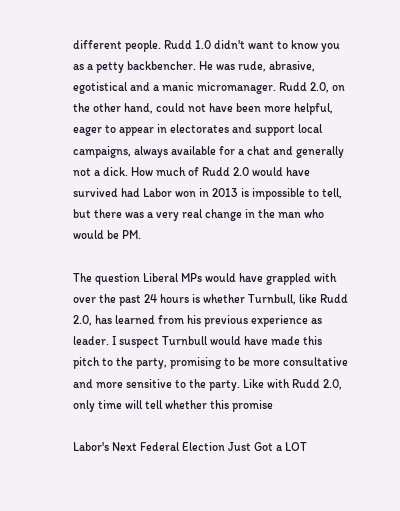different people. Rudd 1.0 didn't want to know you as a petty backbencher. He was rude, abrasive, egotistical and a manic micromanager. Rudd 2.0, on the other hand, could not have been more helpful, eager to appear in electorates and support local campaigns, always available for a chat and generally not a dick. How much of Rudd 2.0 would have survived had Labor won in 2013 is impossible to tell, but there was a very real change in the man who would be PM.

The question Liberal MPs would have grappled with over the past 24 hours is whether Turnbull, like Rudd 2.0, has learned from his previous experience as leader. I suspect Turnbull would have made this pitch to the party, promising to be more consultative and more sensitive to the party. Like with Rudd 2.0, only time will tell whether this promise

Labor's Next Federal Election Just Got a LOT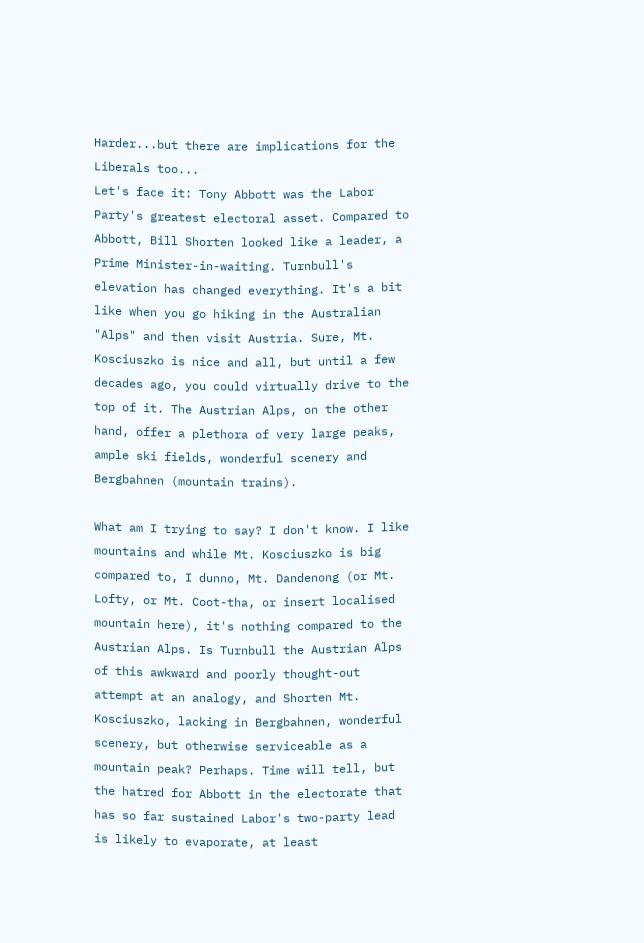Harder...but there are implications for the Liberals too...
Let's face it: Tony Abbott was the Labor Party's greatest electoral asset. Compared to Abbott, Bill Shorten looked like a leader, a Prime Minister-in-waiting. Turnbull's elevation has changed everything. It's a bit like when you go hiking in the Australian "Alps" and then visit Austria. Sure, Mt. Kosciuszko is nice and all, but until a few decades ago, you could virtually drive to the top of it. The Austrian Alps, on the other hand, offer a plethora of very large peaks, ample ski fields, wonderful scenery and Bergbahnen (mountain trains).

What am I trying to say? I don't know. I like mountains and while Mt. Kosciuszko is big compared to, I dunno, Mt. Dandenong (or Mt. Lofty, or Mt. Coot-tha, or insert localised mountain here), it's nothing compared to the Austrian Alps. Is Turnbull the Austrian Alps of this awkward and poorly thought-out attempt at an analogy, and Shorten Mt. Kosciuszko, lacking in Bergbahnen, wonderful scenery, but otherwise serviceable as a mountain peak? Perhaps. Time will tell, but the hatred for Abbott in the electorate that has so far sustained Labor's two-party lead is likely to evaporate, at least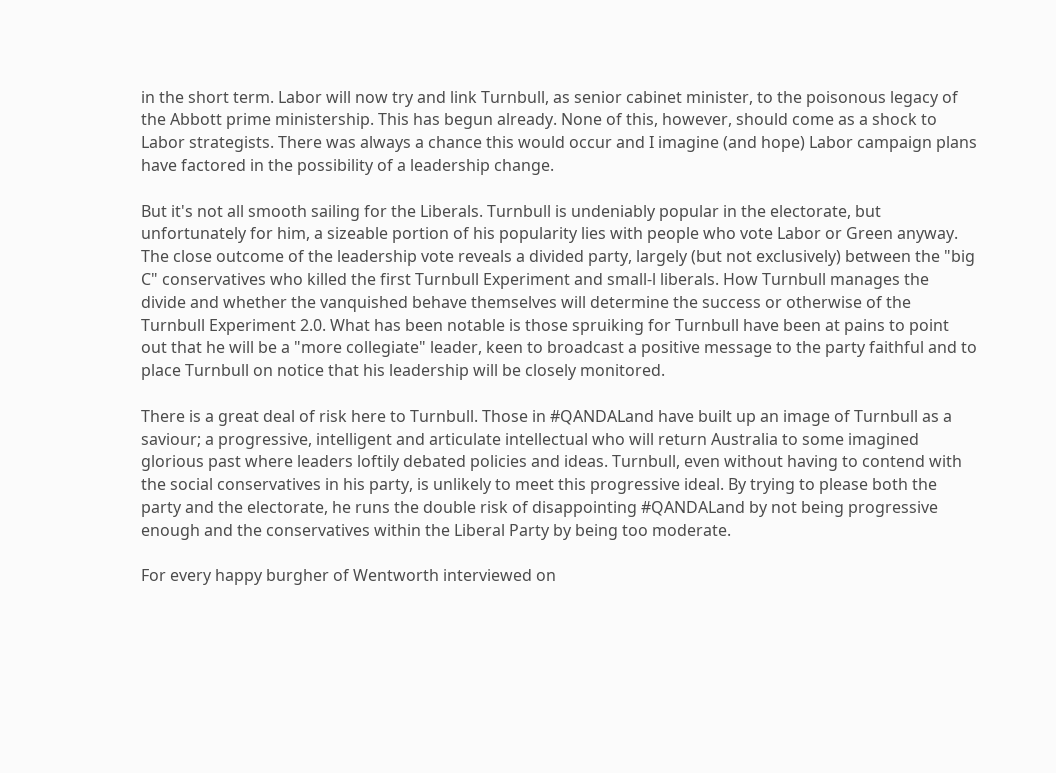in the short term. Labor will now try and link Turnbull, as senior cabinet minister, to the poisonous legacy of the Abbott prime ministership. This has begun already. None of this, however, should come as a shock to Labor strategists. There was always a chance this would occur and I imagine (and hope) Labor campaign plans have factored in the possibility of a leadership change.

But it's not all smooth sailing for the Liberals. Turnbull is undeniably popular in the electorate, but unfortunately for him, a sizeable portion of his popularity lies with people who vote Labor or Green anyway. The close outcome of the leadership vote reveals a divided party, largely (but not exclusively) between the "big C" conservatives who killed the first Turnbull Experiment and small-l liberals. How Turnbull manages the divide and whether the vanquished behave themselves will determine the success or otherwise of the Turnbull Experiment 2.0. What has been notable is those spruiking for Turnbull have been at pains to point out that he will be a "more collegiate" leader, keen to broadcast a positive message to the party faithful and to place Turnbull on notice that his leadership will be closely monitored.

There is a great deal of risk here to Turnbull. Those in #QANDALand have built up an image of Turnbull as a saviour; a progressive, intelligent and articulate intellectual who will return Australia to some imagined glorious past where leaders loftily debated policies and ideas. Turnbull, even without having to contend with the social conservatives in his party, is unlikely to meet this progressive ideal. By trying to please both the party and the electorate, he runs the double risk of disappointing #QANDALand by not being progressive enough and the conservatives within the Liberal Party by being too moderate.

For every happy burgher of Wentworth interviewed on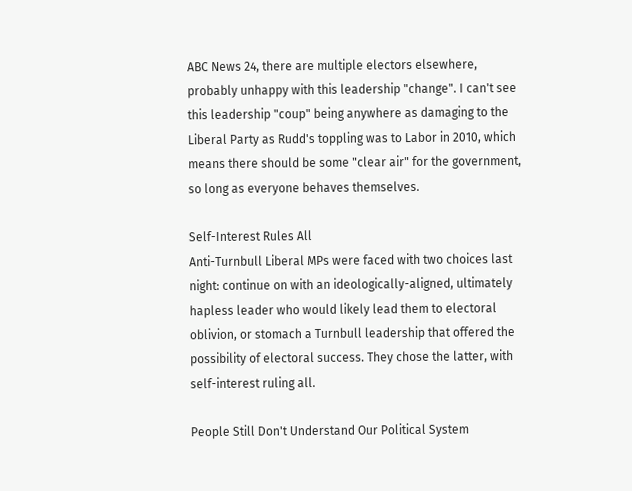ABC News 24, there are multiple electors elsewhere, probably unhappy with this leadership "change". I can't see this leadership "coup" being anywhere as damaging to the Liberal Party as Rudd's toppling was to Labor in 2010, which means there should be some "clear air" for the government, so long as everyone behaves themselves.

Self-Interest Rules All
Anti-Turnbull Liberal MPs were faced with two choices last night: continue on with an ideologically-aligned, ultimately hapless leader who would likely lead them to electoral oblivion, or stomach a Turnbull leadership that offered the possibility of electoral success. They chose the latter, with self-interest ruling all.

People Still Don't Understand Our Political System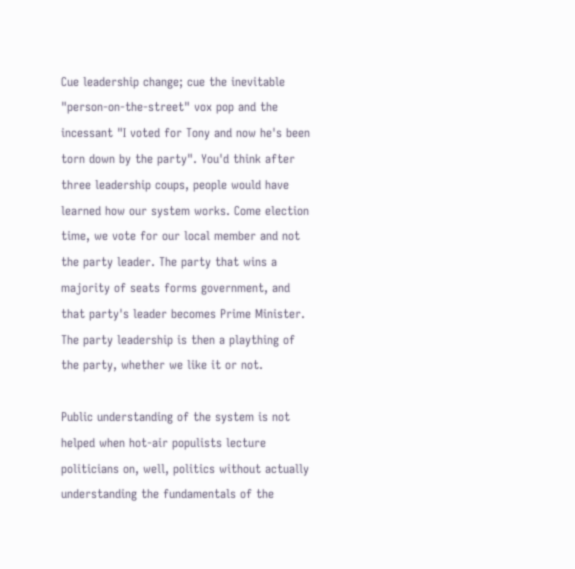Cue leadership change; cue the inevitable "person-on-the-street" vox pop and the incessant "I voted for Tony and now he's been torn down by the party". You'd think after three leadership coups, people would have learned how our system works. Come election time, we vote for our local member and not the party leader. The party that wins a majority of seats forms government, and that party's leader becomes Prime Minister. The party leadership is then a plaything of the party, whether we like it or not.

Public understanding of the system is not helped when hot-air populists lecture politicians on, well, politics without actually understanding the fundamentals of the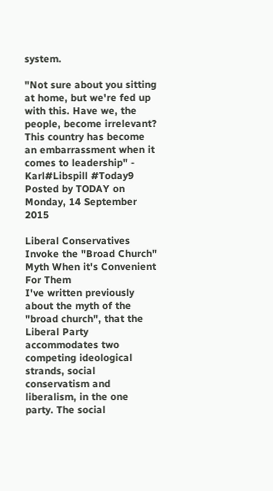system.

"Not sure about you sitting at home, but we're fed up with this. Have we, the people, become irrelevant? This country has become an embarrassment when it comes to leadership" - Karl#Libspill #Today9
Posted by TODAY on Monday, 14 September 2015

Liberal Conservatives Invoke the "Broad Church" Myth When it's Convenient For Them
I've written previously about the myth of the "broad church", that the Liberal Party accommodates two competing ideological strands, social conservatism and liberalism, in the one party. The social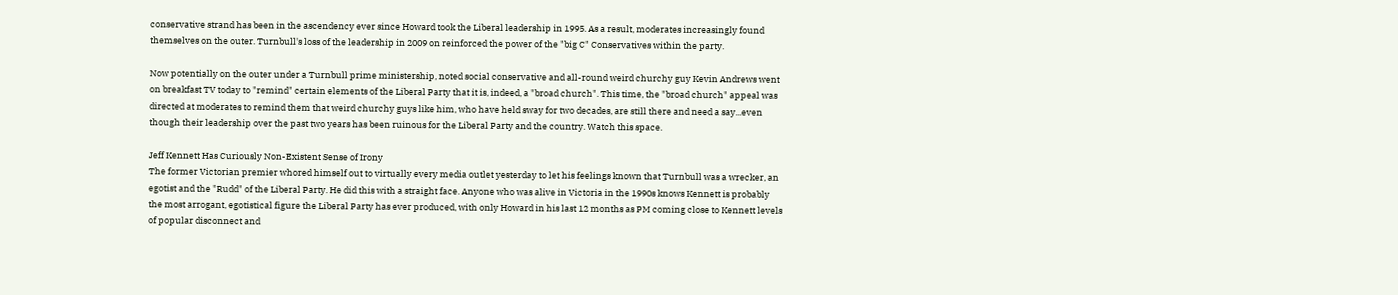conservative strand has been in the ascendency ever since Howard took the Liberal leadership in 1995. As a result, moderates increasingly found themselves on the outer. Turnbull's loss of the leadership in 2009 on reinforced the power of the "big C" Conservatives within the party.

Now potentially on the outer under a Turnbull prime ministership, noted social conservative and all-round weird churchy guy Kevin Andrews went on breakfast TV today to "remind" certain elements of the Liberal Party that it is, indeed, a "broad church". This time, the "broad church" appeal was directed at moderates to remind them that weird churchy guys like him, who have held sway for two decades, are still there and need a say...even though their leadership over the past two years has been ruinous for the Liberal Party and the country. Watch this space.

Jeff Kennett Has Curiously Non-Existent Sense of Irony
The former Victorian premier whored himself out to virtually every media outlet yesterday to let his feelings known that Turnbull was a wrecker, an egotist and the "Rudd" of the Liberal Party. He did this with a straight face. Anyone who was alive in Victoria in the 1990s knows Kennett is probably the most arrogant, egotistical figure the Liberal Party has ever produced, with only Howard in his last 12 months as PM coming close to Kennett levels of popular disconnect and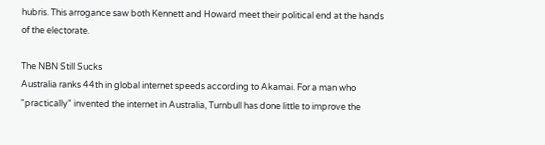hubris. This arrogance saw both Kennett and Howard meet their political end at the hands of the electorate.

The NBN Still Sucks
Australia ranks 44th in global internet speeds according to Akamai. For a man who "practically" invented the internet in Australia, Turnbull has done little to improve the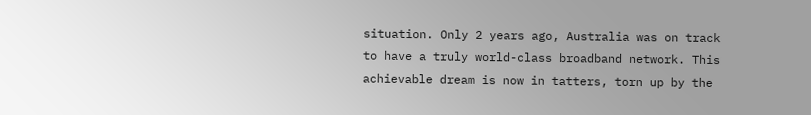situation. Only 2 years ago, Australia was on track to have a truly world-class broadband network. This achievable dream is now in tatters, torn up by the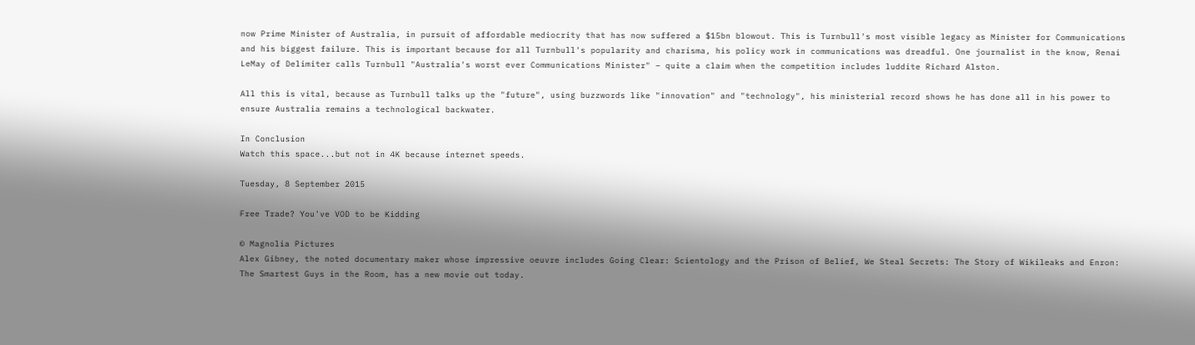now Prime Minister of Australia, in pursuit of affordable mediocrity that has now suffered a $15bn blowout. This is Turnbull's most visible legacy as Minister for Communications and his biggest failure. This is important because for all Turnbull's popularity and charisma, his policy work in communications was dreadful. One journalist in the know, Renai LeMay of Delimiter calls Turnbull "Australia's worst ever Communications Minister" – quite a claim when the competition includes luddite Richard Alston.

All this is vital, because as Turnbull talks up the "future", using buzzwords like "innovation" and "technology", his ministerial record shows he has done all in his power to ensure Australia remains a technological backwater.

In Conclusion
Watch this space...but not in 4K because internet speeds.

Tuesday, 8 September 2015

Free Trade? You've VOD to be Kidding

© Magnolia Pictures
Alex Gibney, the noted documentary maker whose impressive oeuvre includes Going Clear: Scientology and the Prison of Belief, We Steal Secrets: The Story of Wikileaks and Enron: The Smartest Guys in the Room, has a new movie out today.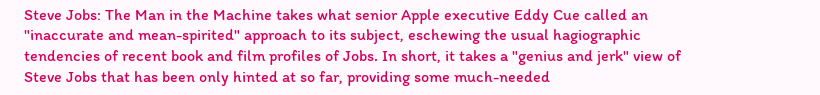Steve Jobs: The Man in the Machine takes what senior Apple executive Eddy Cue called an "inaccurate and mean-spirited" approach to its subject, eschewing the usual hagiographic tendencies of recent book and film profiles of Jobs. In short, it takes a "genius and jerk" view of Steve Jobs that has been only hinted at so far, providing some much-needed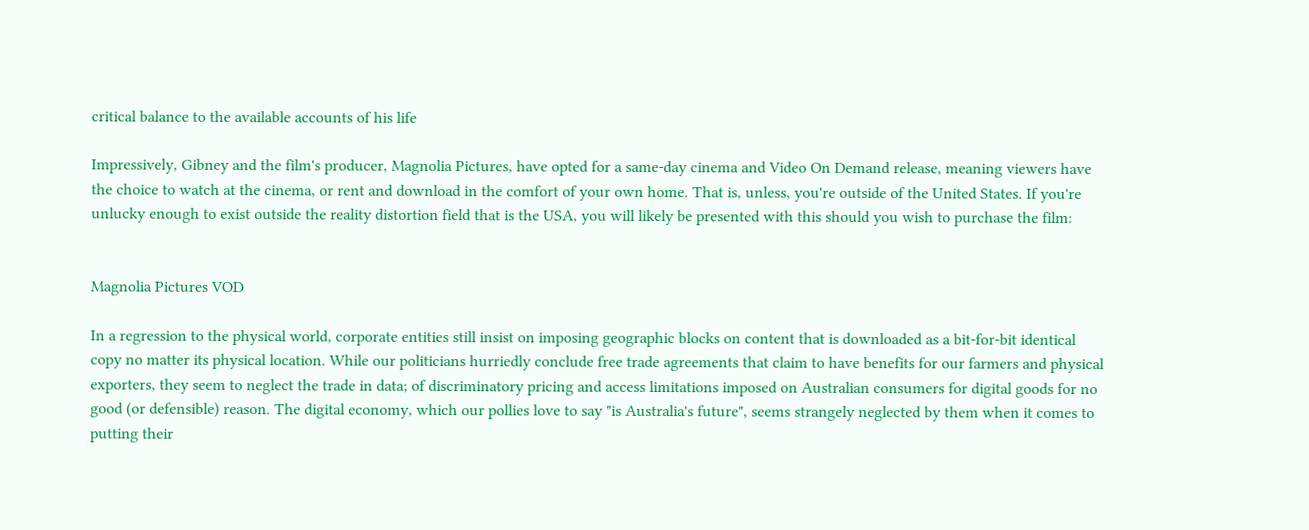critical balance to the available accounts of his life

Impressively, Gibney and the film's producer, Magnolia Pictures, have opted for a same-day cinema and Video On Demand release, meaning viewers have the choice to watch at the cinema, or rent and download in the comfort of your own home. That is, unless, you're outside of the United States. If you're unlucky enough to exist outside the reality distortion field that is the USA, you will likely be presented with this should you wish to purchase the film:


Magnolia Pictures VOD

In a regression to the physical world, corporate entities still insist on imposing geographic blocks on content that is downloaded as a bit-for-bit identical copy no matter its physical location. While our politicians hurriedly conclude free trade agreements that claim to have benefits for our farmers and physical exporters, they seem to neglect the trade in data; of discriminatory pricing and access limitations imposed on Australian consumers for digital goods for no good (or defensible) reason. The digital economy, which our pollies love to say "is Australia's future", seems strangely neglected by them when it comes to putting their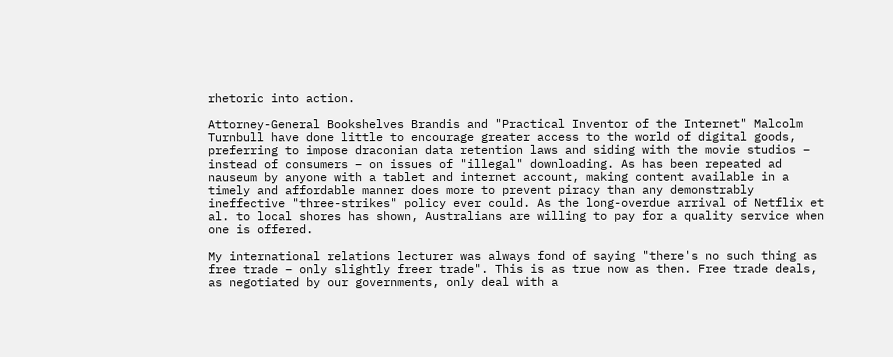rhetoric into action.

Attorney-General Bookshelves Brandis and "Practical Inventor of the Internet" Malcolm Turnbull have done little to encourage greater access to the world of digital goods, preferring to impose draconian data retention laws and siding with the movie studios – instead of consumers – on issues of "illegal" downloading. As has been repeated ad nauseum by anyone with a tablet and internet account, making content available in a timely and affordable manner does more to prevent piracy than any demonstrably ineffective "three-strikes" policy ever could. As the long-overdue arrival of Netflix et al. to local shores has shown, Australians are willing to pay for a quality service when one is offered.

My international relations lecturer was always fond of saying "there's no such thing as free trade – only slightly freer trade". This is as true now as then. Free trade deals, as negotiated by our governments, only deal with a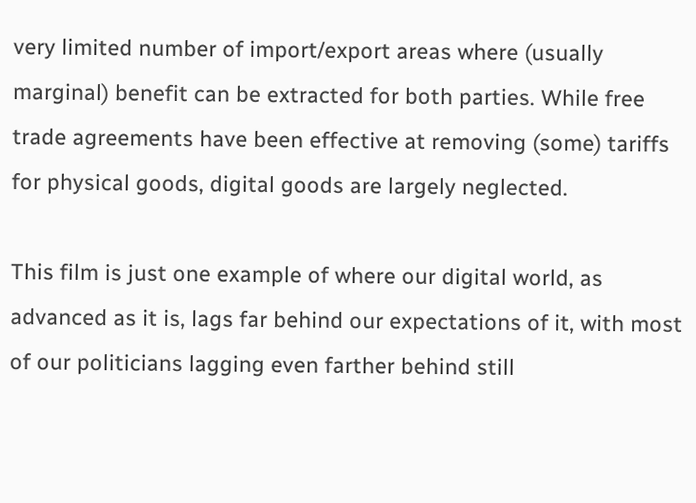very limited number of import/export areas where (usually marginal) benefit can be extracted for both parties. While free trade agreements have been effective at removing (some) tariffs for physical goods, digital goods are largely neglected.

This film is just one example of where our digital world, as advanced as it is, lags far behind our expectations of it, with most of our politicians lagging even farther behind still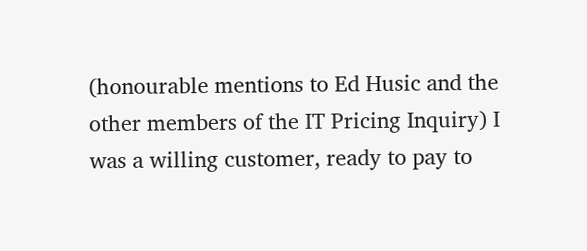(honourable mentions to Ed Husic and the other members of the IT Pricing Inquiry) I was a willing customer, ready to pay to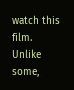watch this film. Unlike some,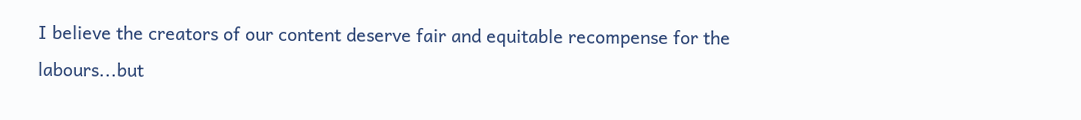I believe the creators of our content deserve fair and equitable recompense for the labours...but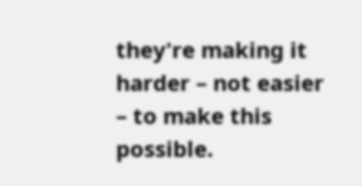they're making it harder – not easier – to make this possible.